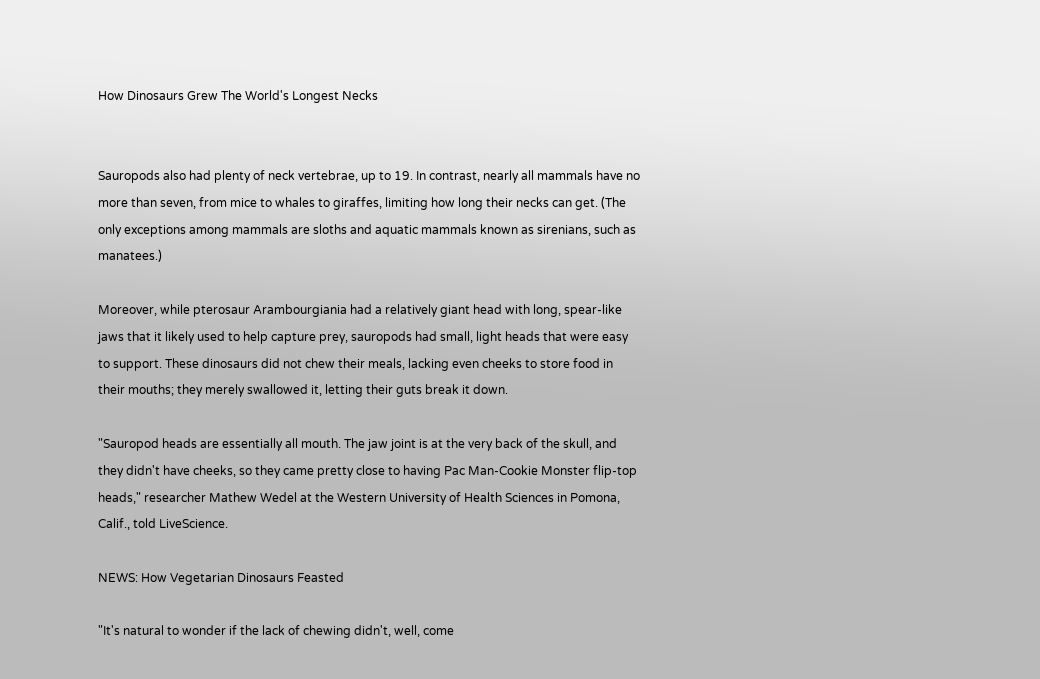How Dinosaurs Grew The World's Longest Necks


Sauropods also had plenty of neck vertebrae, up to 19. In contrast, nearly all mammals have no more than seven, from mice to whales to giraffes, limiting how long their necks can get. (The only exceptions among mammals are sloths and aquatic mammals known as sirenians, such as manatees.)

Moreover, while pterosaur Arambourgiania had a relatively giant head with long, spear-like jaws that it likely used to help capture prey, sauropods had small, light heads that were easy to support. These dinosaurs did not chew their meals, lacking even cheeks to store food in their mouths; they merely swallowed it, letting their guts break it down.

"Sauropod heads are essentially all mouth. The jaw joint is at the very back of the skull, and they didn't have cheeks, so they came pretty close to having Pac Man-Cookie Monster flip-top heads," researcher Mathew Wedel at the Western University of Health Sciences in Pomona, Calif., told LiveScience.

NEWS: How Vegetarian Dinosaurs Feasted

"It's natural to wonder if the lack of chewing didn't, well, come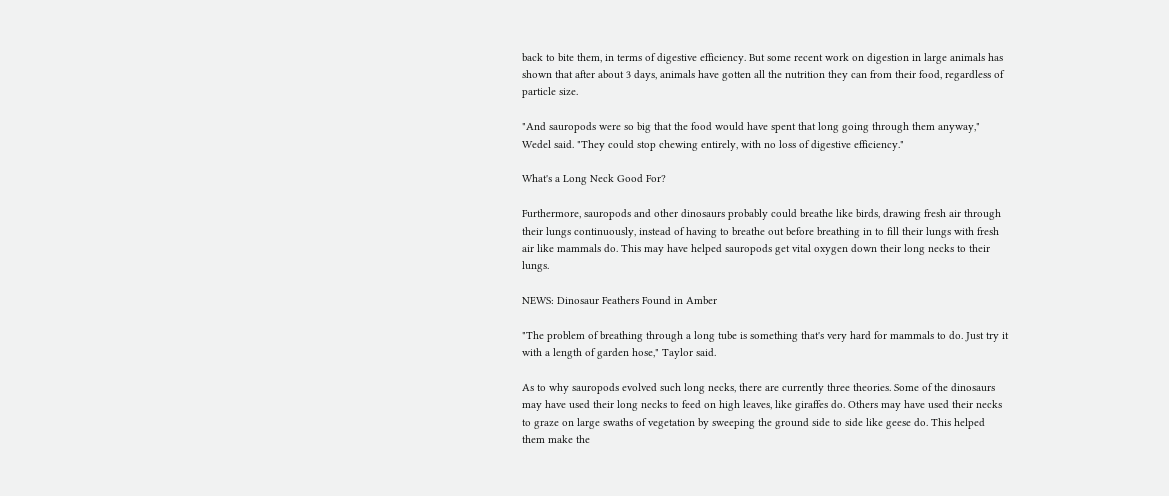back to bite them, in terms of digestive efficiency. But some recent work on digestion in large animals has shown that after about 3 days, animals have gotten all the nutrition they can from their food, regardless of particle size.

"And sauropods were so big that the food would have spent that long going through them anyway," Wedel said. "They could stop chewing entirely, with no loss of digestive efficiency."

What's a Long Neck Good For?

Furthermore, sauropods and other dinosaurs probably could breathe like birds, drawing fresh air through their lungs continuously, instead of having to breathe out before breathing in to fill their lungs with fresh air like mammals do. This may have helped sauropods get vital oxygen down their long necks to their lungs.

NEWS: Dinosaur Feathers Found in Amber

"The problem of breathing through a long tube is something that's very hard for mammals to do. Just try it with a length of garden hose," Taylor said.

As to why sauropods evolved such long necks, there are currently three theories. Some of the dinosaurs may have used their long necks to feed on high leaves, like giraffes do. Others may have used their necks to graze on large swaths of vegetation by sweeping the ground side to side like geese do. This helped them make the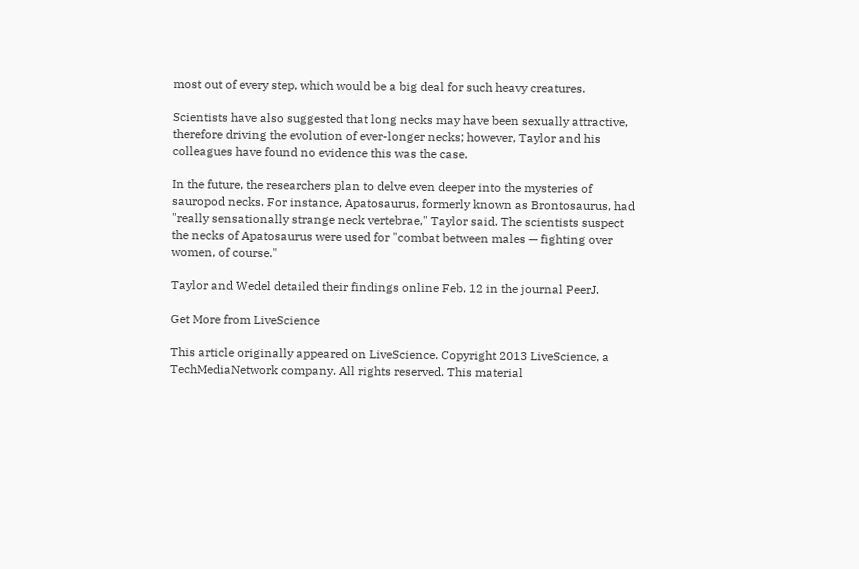most out of every step, which would be a big deal for such heavy creatures.

Scientists have also suggested that long necks may have been sexually attractive, therefore driving the evolution of ever-longer necks; however, Taylor and his colleagues have found no evidence this was the case.

In the future, the researchers plan to delve even deeper into the mysteries of sauropod necks. For instance, Apatosaurus, formerly known as Brontosaurus, had "really sensationally strange neck vertebrae," Taylor said. The scientists suspect the necks of Apatosaurus were used for "combat between males — fighting over women, of course."

Taylor and Wedel detailed their findings online Feb. 12 in the journal PeerJ.

Get More from LiveScience

This article originally appeared on LiveScience. Copyright 2013 LiveScience, a TechMediaNetwork company. All rights reserved. This material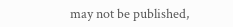may not be published,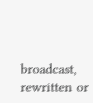broadcast, rewritten or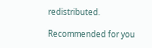redistributed.

Recommended for you